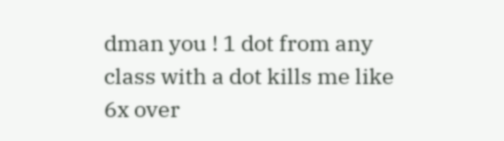dman you ! 1 dot from any class with a dot kills me like 6x over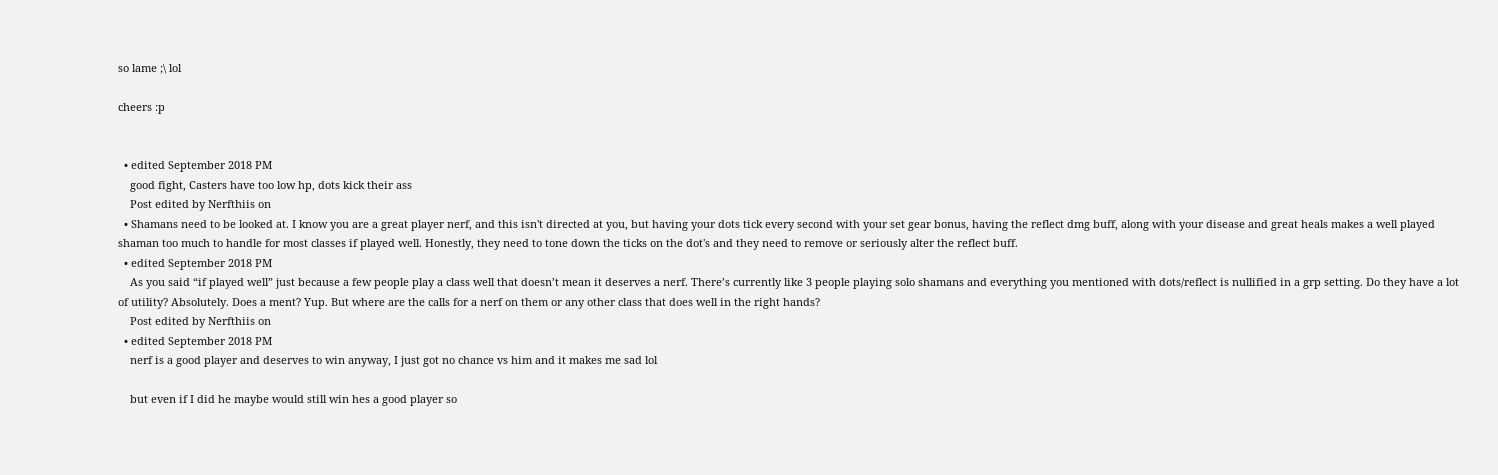so lame ;\ lol

cheers :p


  • edited September 2018 PM
    good fight, Casters have too low hp, dots kick their ass
    Post edited by Nerfthiis on
  • Shamans need to be looked at. I know you are a great player nerf, and this isn't directed at you, but having your dots tick every second with your set gear bonus, having the reflect dmg buff, along with your disease and great heals makes a well played shaman too much to handle for most classes if played well. Honestly, they need to tone down the ticks on the dot's and they need to remove or seriously alter the reflect buff.
  • edited September 2018 PM
    As you said “if played well” just because a few people play a class well that doesn’t mean it deserves a nerf. There’s currently like 3 people playing solo shamans and everything you mentioned with dots/reflect is nullified in a grp setting. Do they have a lot of utility? Absolutely. Does a ment? Yup. But where are the calls for a nerf on them or any other class that does well in the right hands?
    Post edited by Nerfthiis on
  • edited September 2018 PM
    nerf is a good player and deserves to win anyway, I just got no chance vs him and it makes me sad lol

    but even if I did he maybe would still win hes a good player so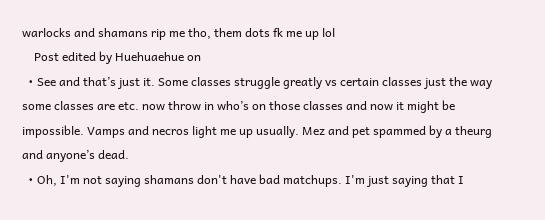warlocks and shamans rip me tho, them dots fk me up lol
    Post edited by Huehuaehue on
  • See and that’s just it. Some classes struggle greatly vs certain classes just the way some classes are etc. now throw in who’s on those classes and now it might be impossible. Vamps and necros light me up usually. Mez and pet spammed by a theurg and anyone’s dead.
  • Oh, I'm not saying shamans don't have bad matchups. I'm just saying that I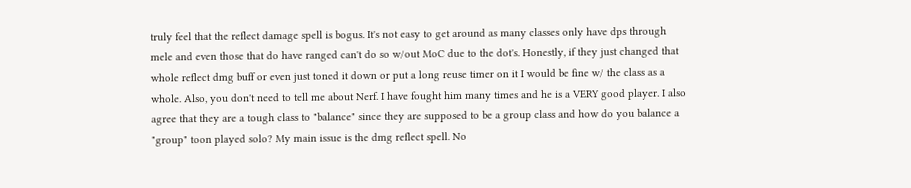truly feel that the reflect damage spell is bogus. It's not easy to get around as many classes only have dps through mele and even those that do have ranged can't do so w/out MoC due to the dot's. Honestly, if they just changed that whole reflect dmg buff or even just toned it down or put a long reuse timer on it I would be fine w/ the class as a whole. Also, you don't need to tell me about Nerf. I have fought him many times and he is a VERY good player. I also agree that they are a tough class to "balance" since they are supposed to be a group class and how do you balance a "group" toon played solo? My main issue is the dmg reflect spell. No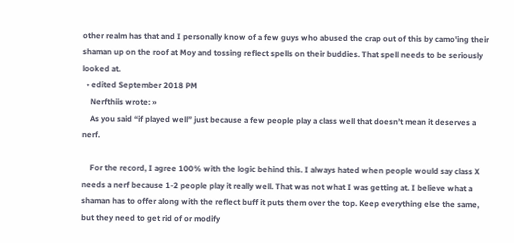other realm has that and I personally know of a few guys who abused the crap out of this by camo'ing their shaman up on the roof at Moy and tossing reflect spells on their buddies. That spell needs to be seriously looked at.
  • edited September 2018 PM
    Nerfthiis wrote: »
    As you said “if played well” just because a few people play a class well that doesn’t mean it deserves a nerf.

    For the record, I agree 100% with the logic behind this. I always hated when people would say class X needs a nerf because 1-2 people play it really well. That was not what I was getting at. I believe what a shaman has to offer along with the reflect buff it puts them over the top. Keep everything else the same, but they need to get rid of or modify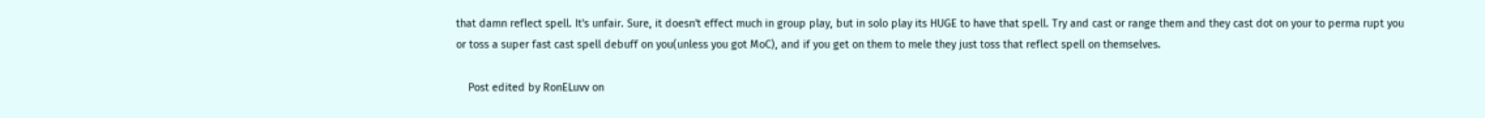that damn reflect spell. It's unfair. Sure, it doesn't effect much in group play, but in solo play its HUGE to have that spell. Try and cast or range them and they cast dot on your to perma rupt you or toss a super fast cast spell debuff on you(unless you got MoC), and if you get on them to mele they just toss that reflect spell on themselves.

    Post edited by RonELuvv on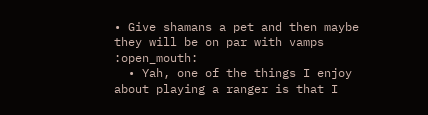• Give shamans a pet and then maybe they will be on par with vamps :open_mouth:
  • Yah, one of the things I enjoy about playing a ranger is that I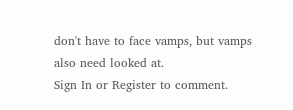don't have to face vamps, but vamps also need looked at.
Sign In or Register to comment.